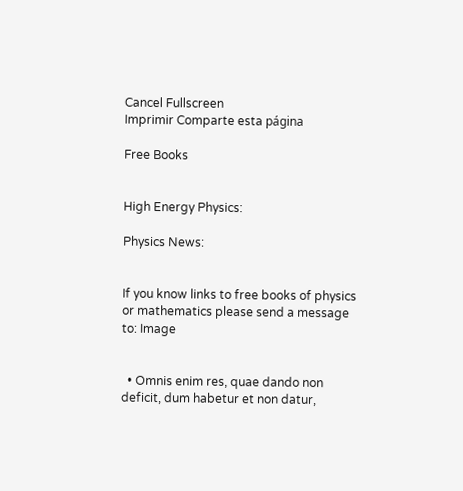Cancel Fullscreen
Imprimir Comparte esta página

Free Books


High Energy Physics:

Physics News:


If you know links to free books of physics or mathematics please send a message to: Image


  • Omnis enim res, quae dando non deficit, dum habetur et non datur,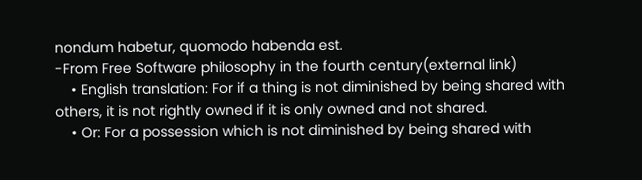nondum habetur, quomodo habenda est.
-From Free Software philosophy in the fourth century(external link)
    • English translation: For if a thing is not diminished by being shared with others, it is not rightly owned if it is only owned and not shared.
    • Or: For a possession which is not diminished by being shared with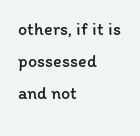others, if it is possessed and not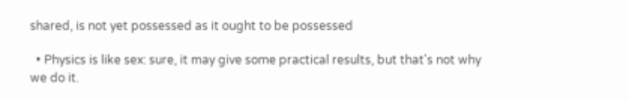shared, is not yet possessed as it ought to be possessed

  • Physics is like sex: sure, it may give some practical results, but that's not why we do it.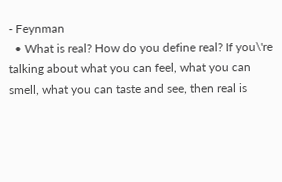- Feynman
  • What is real? How do you define real? If you\'re talking about what you can feel, what you can smell, what you can taste and see, then real is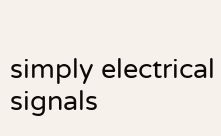simply electrical signals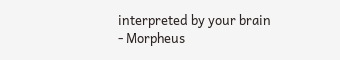interpreted by your brain
- Morpheus